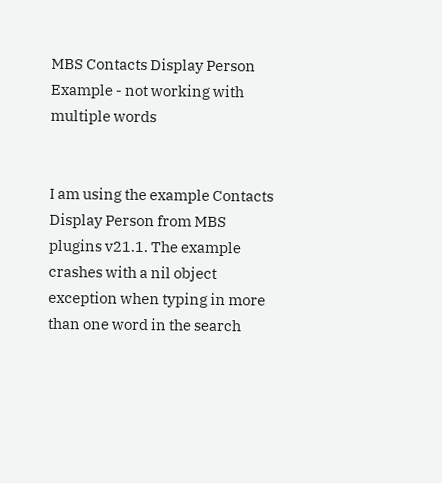MBS Contacts Display Person Example - not working with multiple words


I am using the example Contacts Display Person from MBS plugins v21.1. The example crashes with a nil object exception when typing in more than one word in the search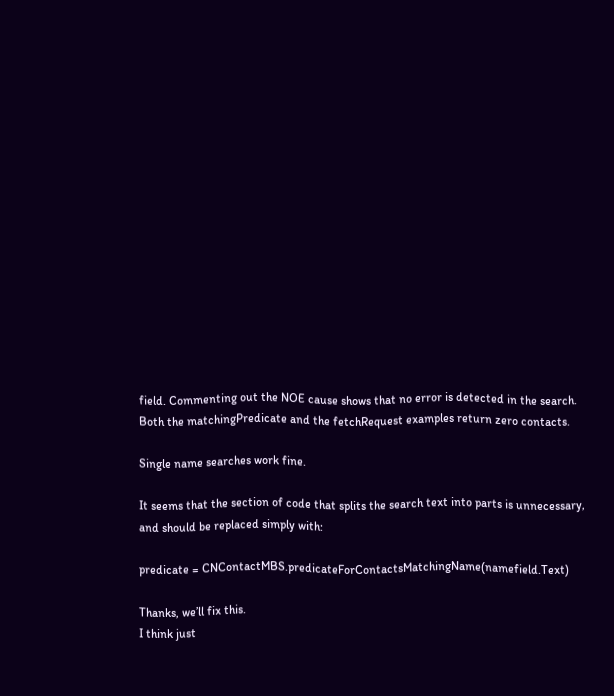field. Commenting out the NOE cause shows that no error is detected in the search. Both the matchingPredicate and the fetchRequest examples return zero contacts.

Single name searches work fine.

It seems that the section of code that splits the search text into parts is unnecessary, and should be replaced simply with:

predicate = CNContactMBS.predicateForContactsMatchingName(namefield.Text)

Thanks, we’ll fix this.
I think just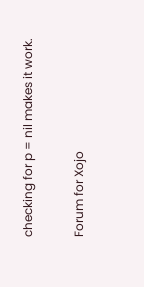checking for p = nil makes it work.

Forum for Xojo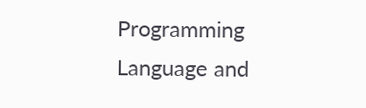Programming Language and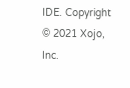IDE. Copyright © 2021 Xojo, Inc.